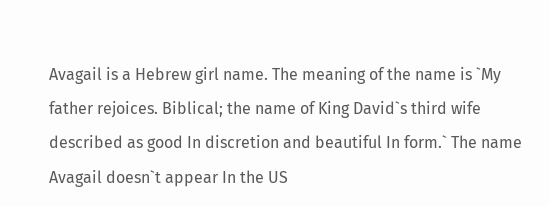Avagail is a Hebrew girl name. The meaning of the name is `My father rejoices. Biblical; the name of King David`s third wife described as good In discretion and beautiful In form.` The name Avagail doesn`t appear In the US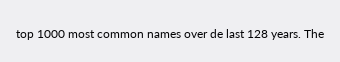top 1000 most common names over de last 128 years. The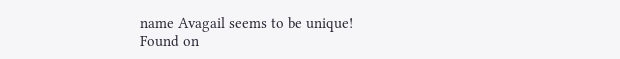name Avagail seems to be unique!
Found on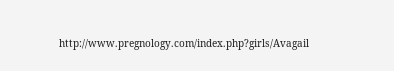http://www.pregnology.com/index.php?girls/Avagail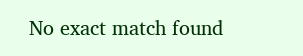No exact match found